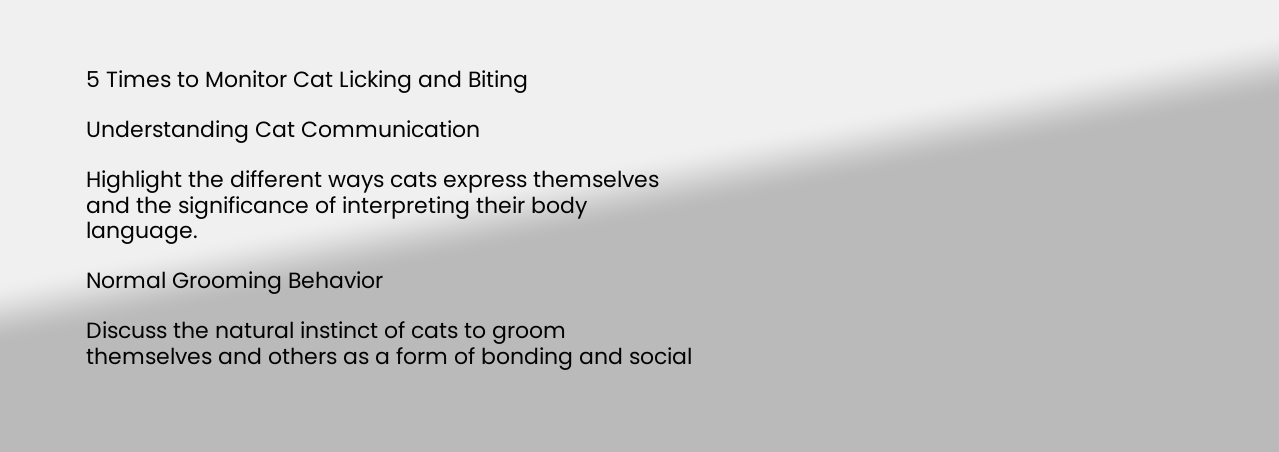5 Times to Monitor Cat Licking and Biting

Understanding Cat Communication

Highlight the different ways cats express themselves and the significance of interpreting their body language.

Normal Grooming Behavior

Discuss the natural instinct of cats to groom themselves and others as a form of bonding and social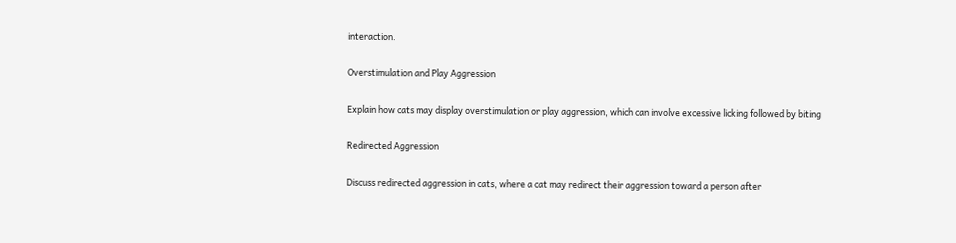interaction.

Overstimulation and Play Aggression

Explain how cats may display overstimulation or play aggression, which can involve excessive licking followed by biting

Redirected Aggression

Discuss redirected aggression in cats, where a cat may redirect their aggression toward a person after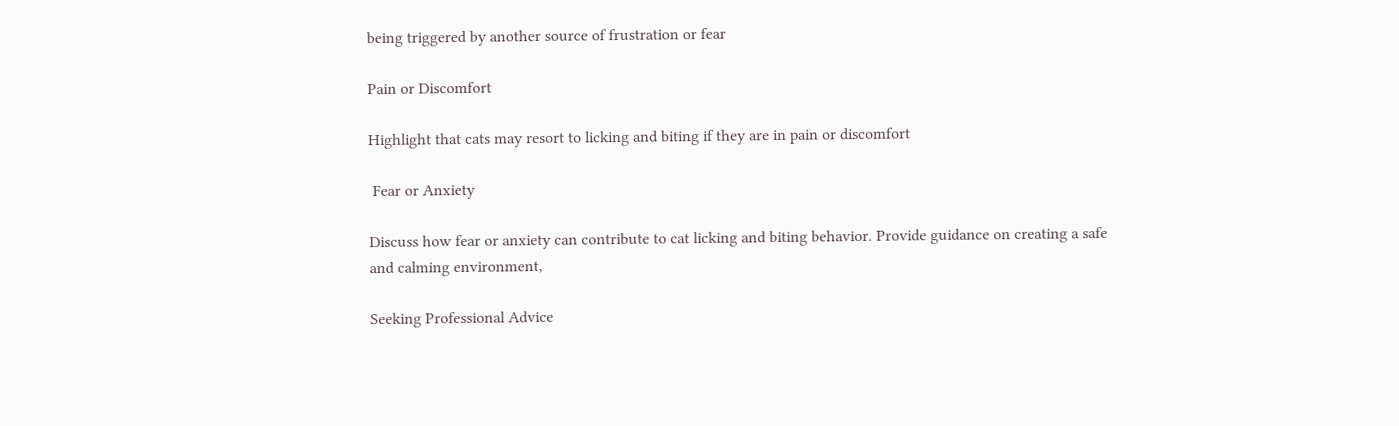being triggered by another source of frustration or fear

Pain or Discomfort

Highlight that cats may resort to licking and biting if they are in pain or discomfort

 Fear or Anxiety

Discuss how fear or anxiety can contribute to cat licking and biting behavior. Provide guidance on creating a safe and calming environment,

Seeking Professional Advice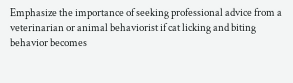Emphasize the importance of seeking professional advice from a veterinarian or animal behaviorist if cat licking and biting behavior becomes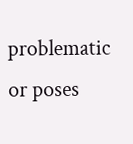problematic or poses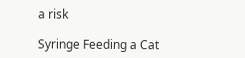a risk

Syringe Feeding a Cat